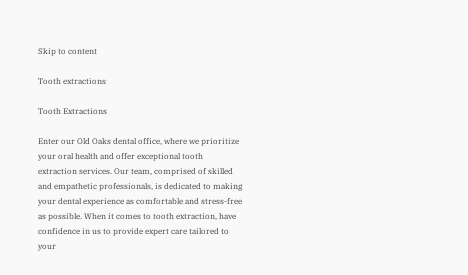Skip to content

Tooth extractions

Tooth Extractions

Enter our Old Oaks dental office, where we prioritize your oral health and offer exceptional tooth extraction services. Our team, comprised of skilled and empathetic professionals, is dedicated to making your dental experience as comfortable and stress-free as possible. When it comes to tooth extraction, have confidence in us to provide expert care tailored to your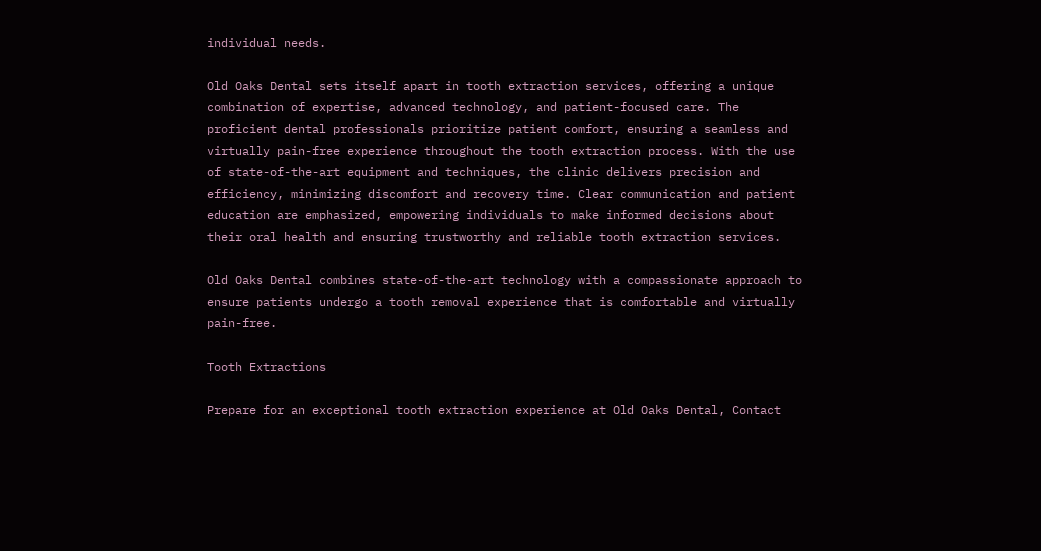individual needs.

Old Oaks Dental sets itself apart in tooth extraction services, offering a unique combination of expertise, advanced technology, and patient-focused care. The proficient dental professionals prioritize patient comfort, ensuring a seamless and virtually pain-free experience throughout the tooth extraction process. With the use of state-of-the-art equipment and techniques, the clinic delivers precision and efficiency, minimizing discomfort and recovery time. Clear communication and patient education are emphasized, empowering individuals to make informed decisions about their oral health and ensuring trustworthy and reliable tooth extraction services.

Old Oaks Dental combines state-of-the-art technology with a compassionate approach to ensure patients undergo a tooth removal experience that is comfortable and virtually pain-free.

Tooth Extractions

Prepare for an exceptional tooth extraction experience at Old Oaks Dental, Contact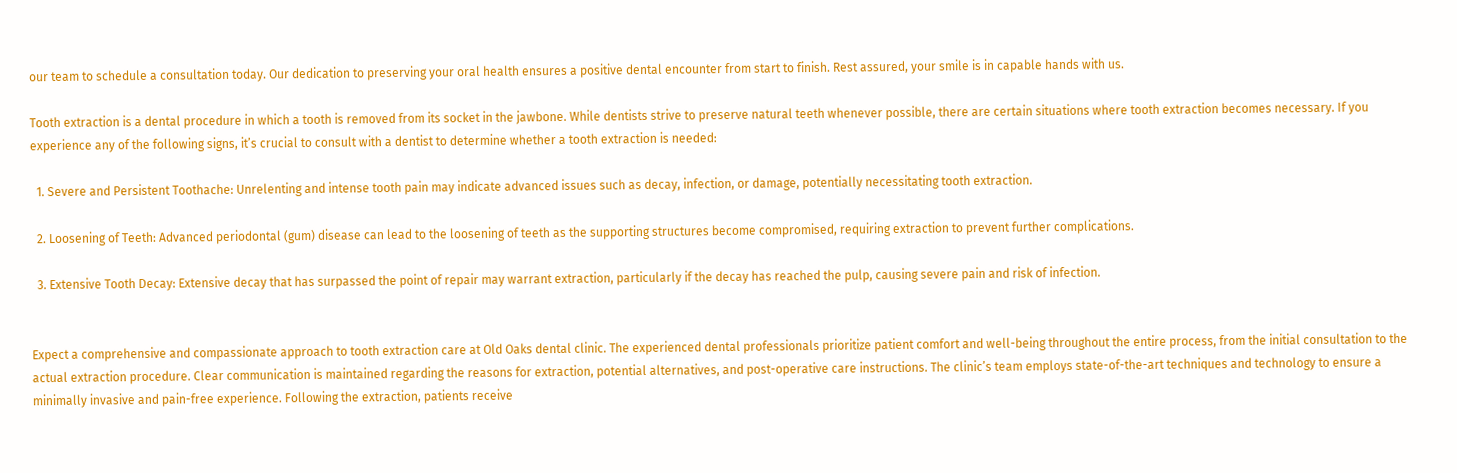our team to schedule a consultation today. Our dedication to preserving your oral health ensures a positive dental encounter from start to finish. Rest assured, your smile is in capable hands with us.

Tooth extraction is a dental procedure in which a tooth is removed from its socket in the jawbone. While dentists strive to preserve natural teeth whenever possible, there are certain situations where tooth extraction becomes necessary. If you experience any of the following signs, it’s crucial to consult with a dentist to determine whether a tooth extraction is needed:

  1. Severe and Persistent Toothache: Unrelenting and intense tooth pain may indicate advanced issues such as decay, infection, or damage, potentially necessitating tooth extraction.

  2. Loosening of Teeth: Advanced periodontal (gum) disease can lead to the loosening of teeth as the supporting structures become compromised, requiring extraction to prevent further complications.

  3. Extensive Tooth Decay: Extensive decay that has surpassed the point of repair may warrant extraction, particularly if the decay has reached the pulp, causing severe pain and risk of infection.


Expect a comprehensive and compassionate approach to tooth extraction care at Old Oaks dental clinic. The experienced dental professionals prioritize patient comfort and well-being throughout the entire process, from the initial consultation to the actual extraction procedure. Clear communication is maintained regarding the reasons for extraction, potential alternatives, and post-operative care instructions. The clinic’s team employs state-of-the-art techniques and technology to ensure a minimally invasive and pain-free experience. Following the extraction, patients receive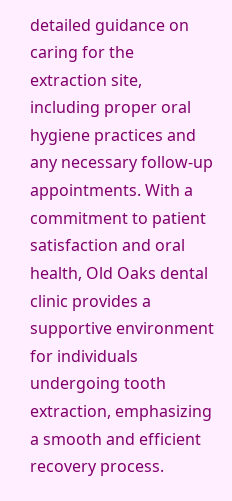detailed guidance on caring for the extraction site, including proper oral hygiene practices and any necessary follow-up appointments. With a commitment to patient satisfaction and oral health, Old Oaks dental clinic provides a supportive environment for individuals undergoing tooth extraction, emphasizing a smooth and efficient recovery process.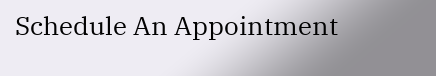Schedule An Appointment